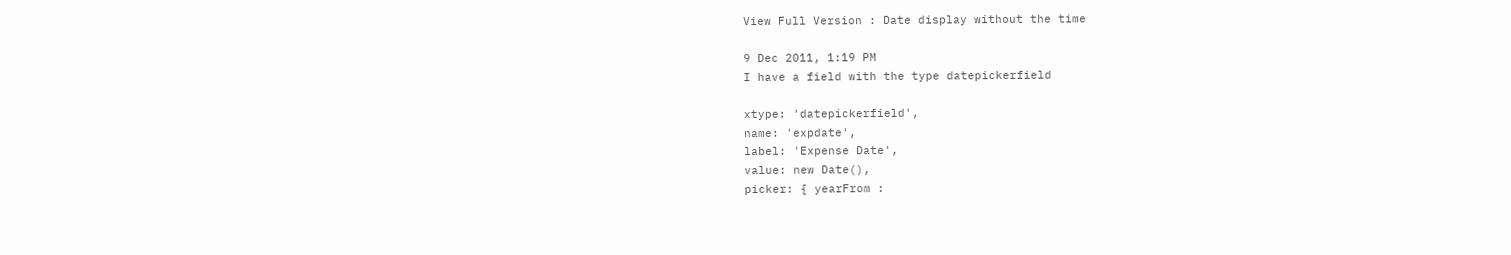View Full Version : Date display without the time

9 Dec 2011, 1:19 PM
I have a field with the type datepickerfield

xtype: 'datepickerfield',
name: 'expdate',
label: 'Expense Date',
value: new Date(),
picker: { yearFrom :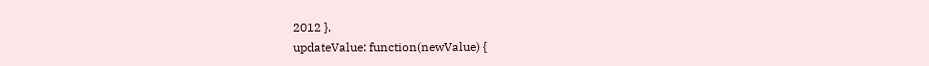2012 },
updateValue: function(newValue) {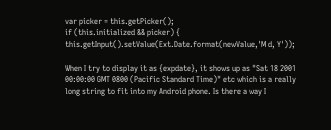var picker = this.getPicker();
if (this.initialized && picker) {
this.getInput().setValue(Ext.Date.format(newValue,'M d, Y'));

When I try to display it as {expdate}, it shows up as "Sat 18 2001 00:00:00 GMT 0800 (Pacific Standard Time)" etc which is a really long string to fit into my Android phone. Is there a way I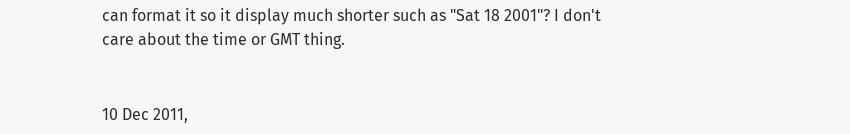can format it so it display much shorter such as "Sat 18 2001"? I don't care about the time or GMT thing.


10 Dec 2011,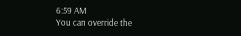6:59 AM
You can override the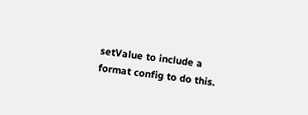setValue to include a format config to do this.